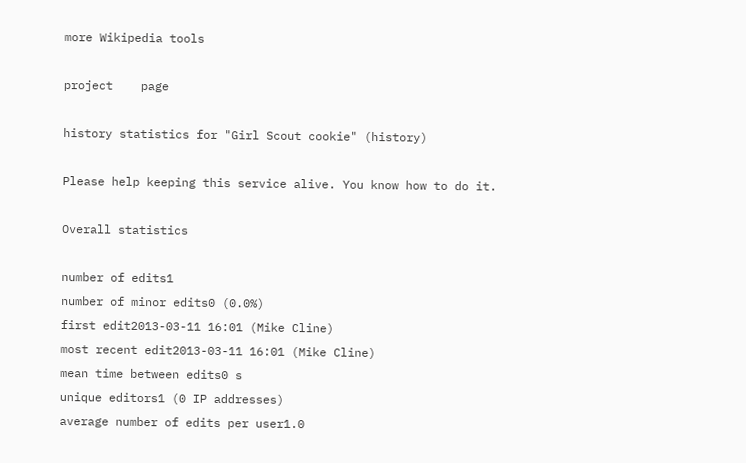more Wikipedia tools

project    page

history statistics for "Girl Scout cookie" (history)

Please help keeping this service alive. You know how to do it.

Overall statistics

number of edits1
number of minor edits0 (0.0%)
first edit2013-03-11 16:01 (Mike Cline)
most recent edit2013-03-11 16:01 (Mike Cline)
mean time between edits0 s
unique editors1 (0 IP addresses)
average number of edits per user1.0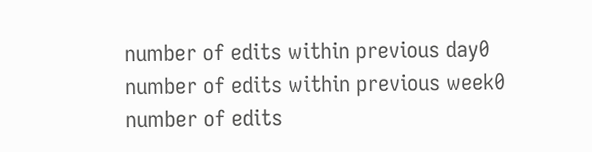number of edits within previous day0
number of edits within previous week0
number of edits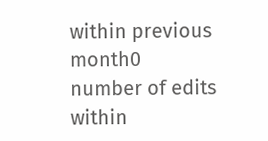within previous month0
number of edits within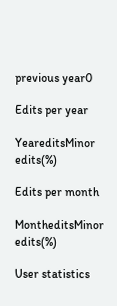previous year0

Edits per year

YeareditsMinor edits(%)

Edits per month

MontheditsMinor edits(%)

User statistics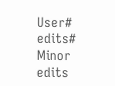User# edits# Minor edits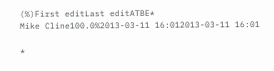(%)First editLast editATBE*
Mike Cline100.0%2013-03-11 16:012013-03-11 16:01

*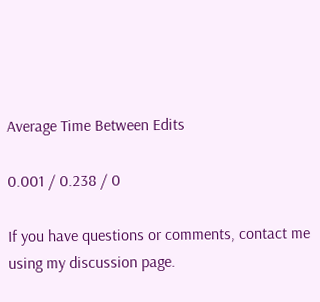Average Time Between Edits

0.001 / 0.238 / 0

If you have questions or comments, contact me using my discussion page.